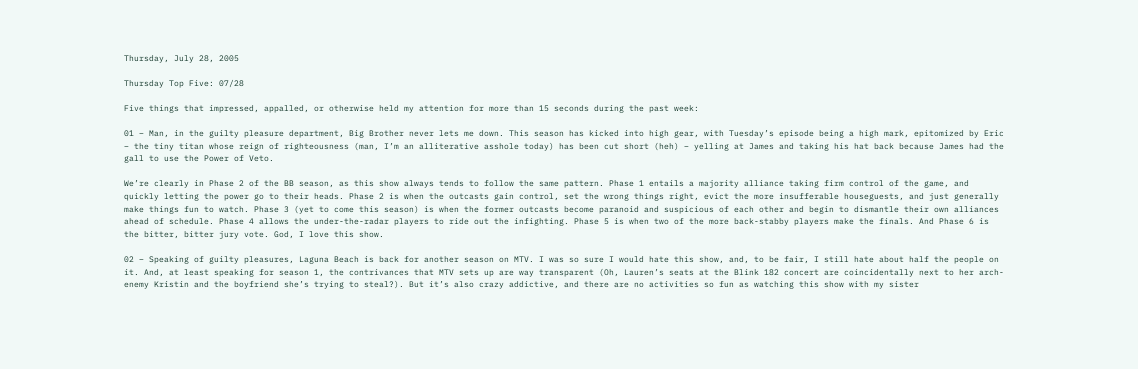Thursday, July 28, 2005

Thursday Top Five: 07/28

Five things that impressed, appalled, or otherwise held my attention for more than 15 seconds during the past week:

01 – Man, in the guilty pleasure department, Big Brother never lets me down. This season has kicked into high gear, with Tuesday’s episode being a high mark, epitomized by Eric – the tiny titan whose reign of righteousness (man, I’m an alliterative asshole today) has been cut short (heh) – yelling at James and taking his hat back because James had the gall to use the Power of Veto.

We’re clearly in Phase 2 of the BB season, as this show always tends to follow the same pattern. Phase 1 entails a majority alliance taking firm control of the game, and quickly letting the power go to their heads. Phase 2 is when the outcasts gain control, set the wrong things right, evict the more insufferable houseguests, and just generally make things fun to watch. Phase 3 (yet to come this season) is when the former outcasts become paranoid and suspicious of each other and begin to dismantle their own alliances ahead of schedule. Phase 4 allows the under-the-radar players to ride out the infighting. Phase 5 is when two of the more back-stabby players make the finals. And Phase 6 is the bitter, bitter jury vote. God, I love this show.

02 – Speaking of guilty pleasures, Laguna Beach is back for another season on MTV. I was so sure I would hate this show, and, to be fair, I still hate about half the people on it. And, at least speaking for season 1, the contrivances that MTV sets up are way transparent (Oh, Lauren’s seats at the Blink 182 concert are coincidentally next to her arch-enemy Kristin and the boyfriend she’s trying to steal?). But it’s also crazy addictive, and there are no activities so fun as watching this show with my sister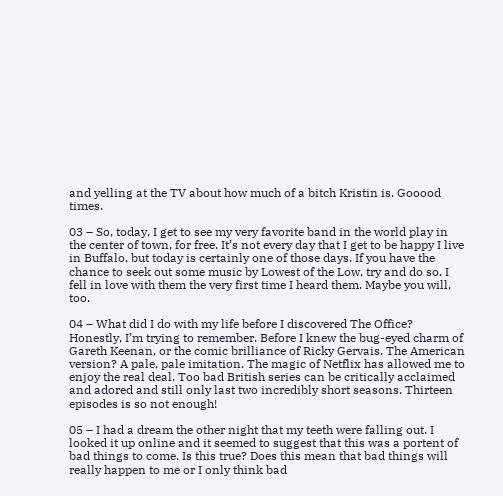and yelling at the TV about how much of a bitch Kristin is. Gooood times.

03 – So, today, I get to see my very favorite band in the world play in the center of town, for free. It’s not every day that I get to be happy I live in Buffalo, but today is certainly one of those days. If you have the chance to seek out some music by Lowest of the Low, try and do so. I fell in love with them the very first time I heard them. Maybe you will, too.

04 – What did I do with my life before I discovered The Office? Honestly, I’m trying to remember. Before I knew the bug-eyed charm of Gareth Keenan, or the comic brilliance of Ricky Gervais. The American version? A pale, pale imitation. The magic of Netflix has allowed me to enjoy the real deal. Too bad British series can be critically acclaimed and adored and still only last two incredibly short seasons. Thirteen episodes is so not enough!

05 – I had a dream the other night that my teeth were falling out. I looked it up online and it seemed to suggest that this was a portent of bad things to come. Is this true? Does this mean that bad things will really happen to me or I only think bad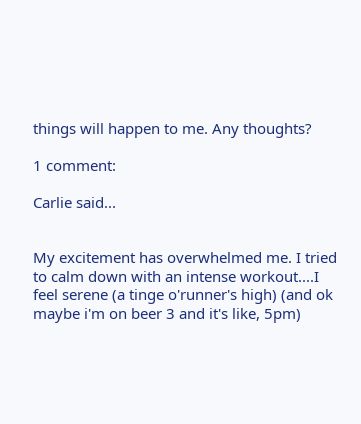things will happen to me. Any thoughts?

1 comment:

Carlie said...


My excitement has overwhelmed me. I tried to calm down with an intense workout....I feel serene (a tinge o'runner's high) (and ok maybe i'm on beer 3 and it's like, 5pm)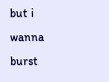but i wanna burst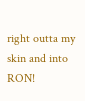right outta my skin and into RON!